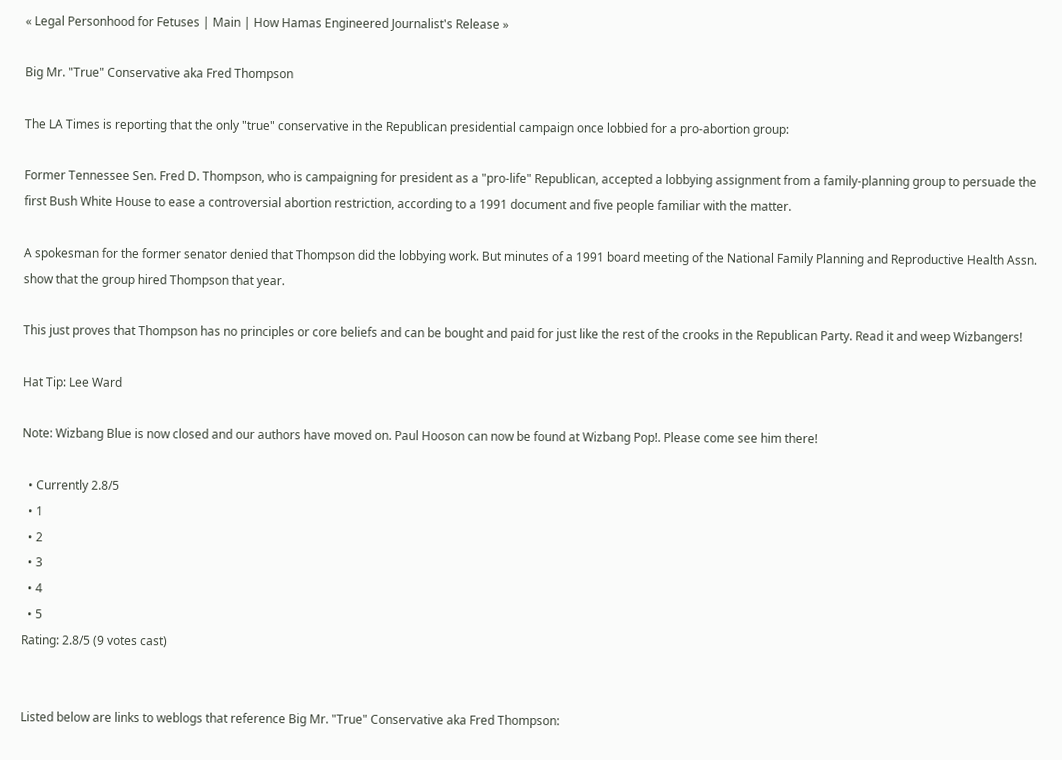« Legal Personhood for Fetuses | Main | How Hamas Engineered Journalist's Release »

Big Mr. "True" Conservative aka Fred Thompson

The LA Times is reporting that the only "true" conservative in the Republican presidential campaign once lobbied for a pro-abortion group:

Former Tennessee Sen. Fred D. Thompson, who is campaigning for president as a "pro-life" Republican, accepted a lobbying assignment from a family-planning group to persuade the first Bush White House to ease a controversial abortion restriction, according to a 1991 document and five people familiar with the matter.

A spokesman for the former senator denied that Thompson did the lobbying work. But minutes of a 1991 board meeting of the National Family Planning and Reproductive Health Assn. show that the group hired Thompson that year.

This just proves that Thompson has no principles or core beliefs and can be bought and paid for just like the rest of the crooks in the Republican Party. Read it and weep Wizbangers!

Hat Tip: Lee Ward

Note: Wizbang Blue is now closed and our authors have moved on. Paul Hooson can now be found at Wizbang Pop!. Please come see him there!

  • Currently 2.8/5
  • 1
  • 2
  • 3
  • 4
  • 5
Rating: 2.8/5 (9 votes cast)


Listed below are links to weblogs that reference Big Mr. "True" Conservative aka Fred Thompson: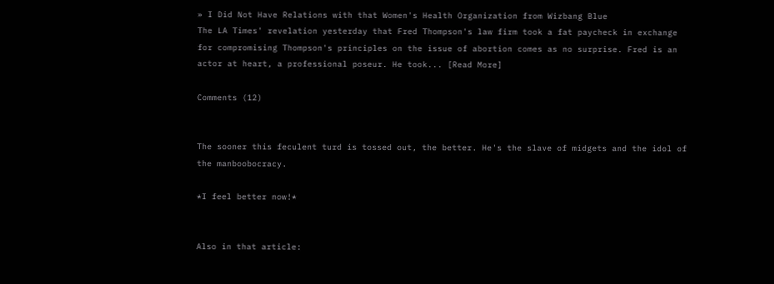» I Did Not Have Relations with that Women's Health Organization from Wizbang Blue
The LA Times' revelation yesterday that Fred Thompson's law firm took a fat paycheck in exchange for compromising Thompson's principles on the issue of abortion comes as no surprise. Fred is an actor at heart, a professional poseur. He took... [Read More]

Comments (12)


The sooner this feculent turd is tossed out, the better. He's the slave of midgets and the idol of the manboobocracy.

*I feel better now!*


Also in that article: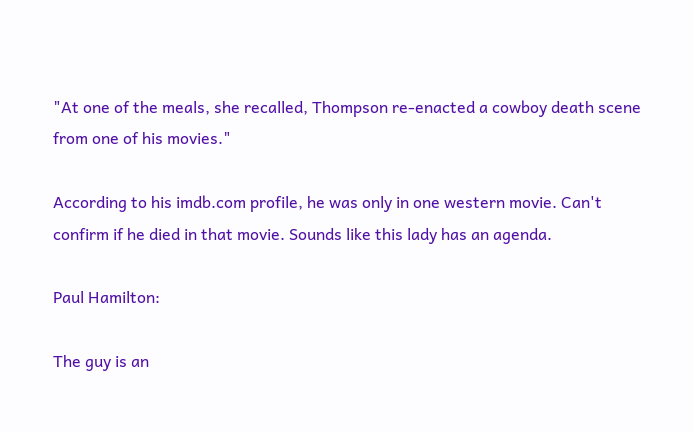"At one of the meals, she recalled, Thompson re-enacted a cowboy death scene from one of his movies."

According to his imdb.com profile, he was only in one western movie. Can't confirm if he died in that movie. Sounds like this lady has an agenda.

Paul Hamilton:

The guy is an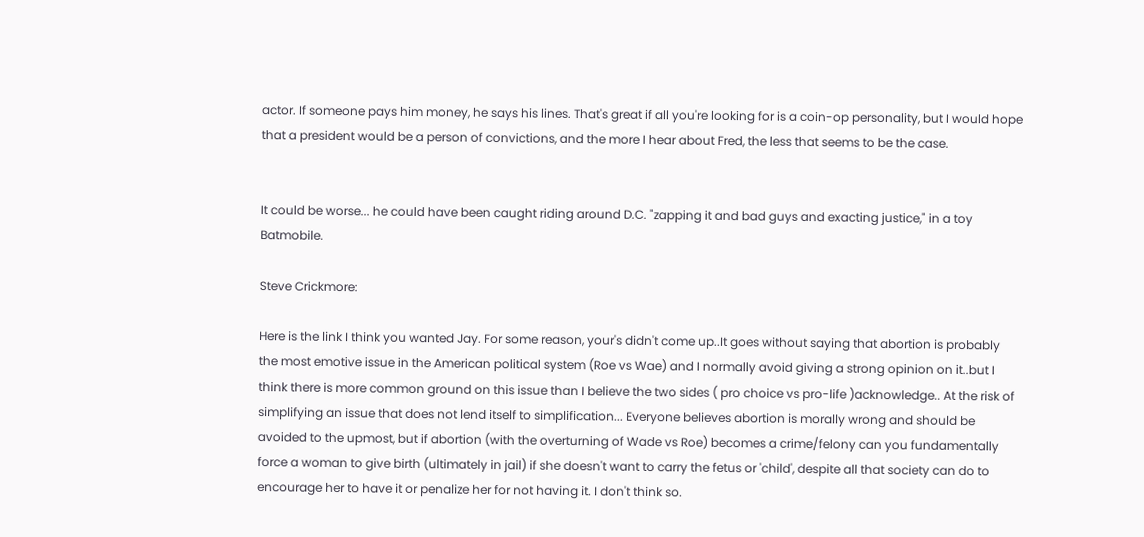actor. If someone pays him money, he says his lines. That's great if all you're looking for is a coin-op personality, but I would hope that a president would be a person of convictions, and the more I hear about Fred, the less that seems to be the case.


It could be worse... he could have been caught riding around D.C. "zapping it and bad guys and exacting justice," in a toy Batmobile.

Steve Crickmore:

Here is the link I think you wanted Jay. For some reason, your's didn't come up..It goes without saying that abortion is probably the most emotive issue in the American political system (Roe vs Wae) and I normally avoid giving a strong opinion on it..but I think there is more common ground on this issue than I believe the two sides ( pro choice vs pro-life )acknowledge.. At the risk of simplifying an issue that does not lend itself to simplification... Everyone believes abortion is morally wrong and should be avoided to the upmost, but if abortion (with the overturning of Wade vs Roe) becomes a crime/felony can you fundamentally force a woman to give birth (ultimately in jail) if she doesn't want to carry the fetus or 'child', despite all that society can do to encourage her to have it or penalize her for not having it. I don't think so.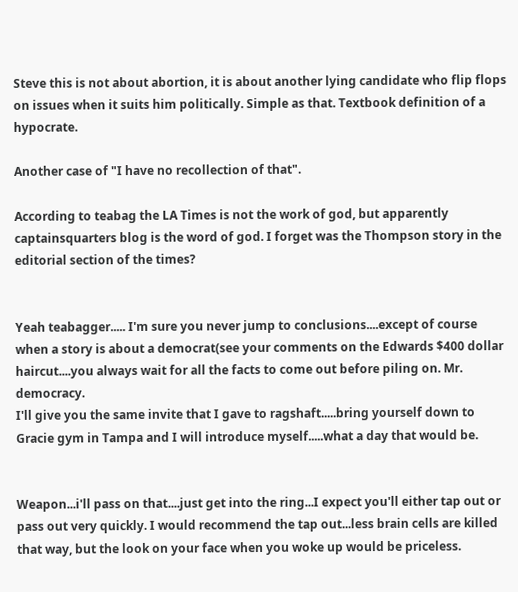Steve this is not about abortion, it is about another lying candidate who flip flops on issues when it suits him politically. Simple as that. Textbook definition of a hypocrate.

Another case of "I have no recollection of that".

According to teabag the LA Times is not the work of god, but apparently captainsquarters blog is the word of god. I forget was the Thompson story in the editorial section of the times?


Yeah teabagger..... I'm sure you never jump to conclusions....except of course when a story is about a democrat(see your comments on the Edwards $400 dollar haircut....you always wait for all the facts to come out before piling on. Mr. democracy.
I'll give you the same invite that I gave to ragshaft.....bring yourself down to Gracie gym in Tampa and I will introduce myself.....what a day that would be.


Weapon...i'll pass on that....just get into the ring...I expect you'll either tap out or pass out very quickly. I would recommend the tap out...less brain cells are killed that way, but the look on your face when you woke up would be priceless.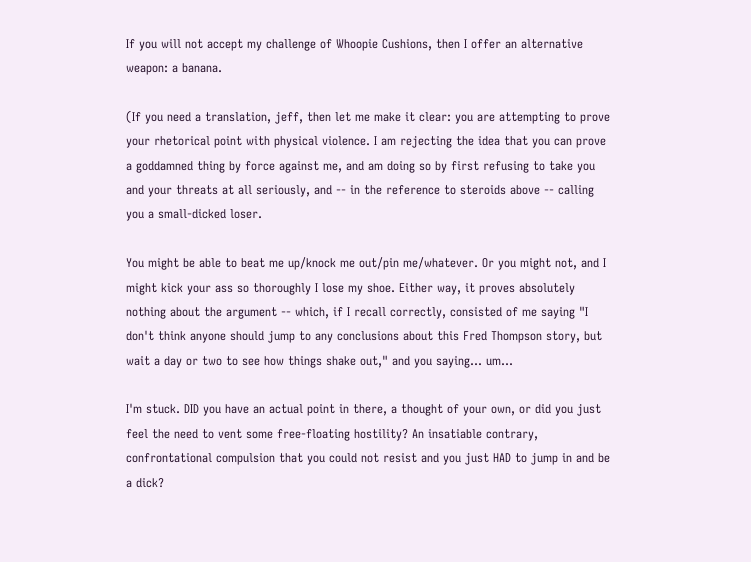If you will not accept my challenge of Whoopie Cushions, then I offer an alternative weapon: a banana.

(If you need a translation, jeff, then let me make it clear: you are attempting to prove your rhetorical point with physical violence. I am rejecting the idea that you can prove a goddamned thing by force against me, and am doing so by first refusing to take you and your threats at all seriously, and -- in the reference to steroids above -- calling you a small-dicked loser.

You might be able to beat me up/knock me out/pin me/whatever. Or you might not, and I might kick your ass so thoroughly I lose my shoe. Either way, it proves absolutely nothing about the argument -- which, if I recall correctly, consisted of me saying "I don't think anyone should jump to any conclusions about this Fred Thompson story, but wait a day or two to see how things shake out," and you saying... um...

I'm stuck. DID you have an actual point in there, a thought of your own, or did you just feel the need to vent some free-floating hostility? An insatiable contrary, confrontational compulsion that you could not resist and you just HAD to jump in and be a dick?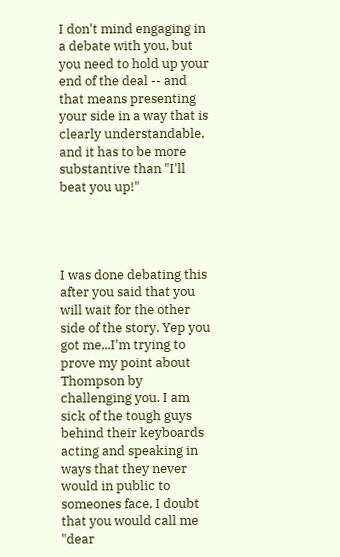I don't mind engaging in a debate with you, but you need to hold up your end of the deal -- and that means presenting your side in a way that is clearly understandable, and it has to be more substantive than "I'll beat you up!"




I was done debating this after you said that you will wait for the other side of the story. Yep you got me...I'm trying to prove my point about Thompson by challenging you. I am sick of the tough guys behind their keyboards acting and speaking in ways that they never would in public to someones face. I doubt that you would call me "dear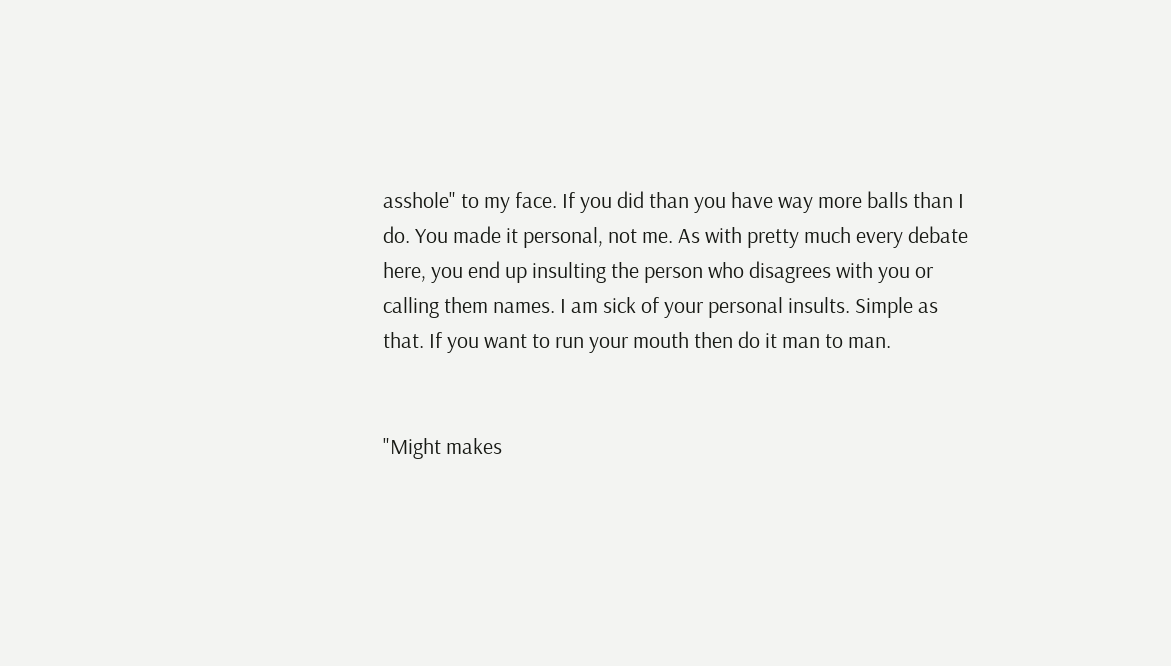asshole" to my face. If you did than you have way more balls than I do. You made it personal, not me. As with pretty much every debate here, you end up insulting the person who disagrees with you or calling them names. I am sick of your personal insults. Simple as that. If you want to run your mouth then do it man to man.


"Might makes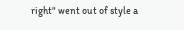right" went out of style a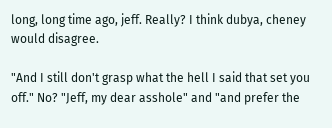long, long time ago, jeff. Really? I think dubya, cheney would disagree.

"And I still don't grasp what the hell I said that set you off." No? "Jeff, my dear asshole" and "and prefer the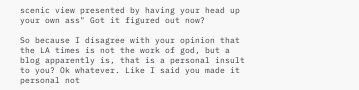scenic view presented by having your head up your own ass" Got it figured out now?

So because I disagree with your opinion that the LA times is not the work of god, but a blog apparently is, that is a personal insult to you? Ok whatever. Like I said you made it personal not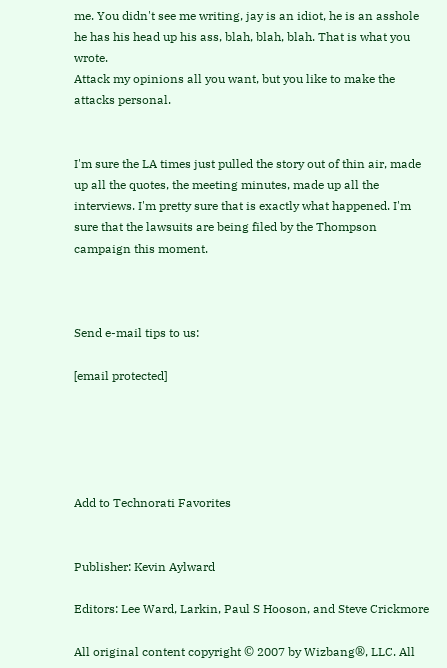me. You didn't see me writing, jay is an idiot, he is an asshole he has his head up his ass, blah, blah, blah. That is what you wrote.
Attack my opinions all you want, but you like to make the attacks personal.


I'm sure the LA times just pulled the story out of thin air, made up all the quotes, the meeting minutes, made up all the interviews. I'm pretty sure that is exactly what happened. I'm sure that the lawsuits are being filed by the Thompson campaign this moment.



Send e-mail tips to us:

[email protected]





Add to Technorati Favorites


Publisher: Kevin Aylward

Editors: Lee Ward, Larkin, Paul S Hooson, and Steve Crickmore

All original content copyright © 2007 by Wizbang®, LLC. All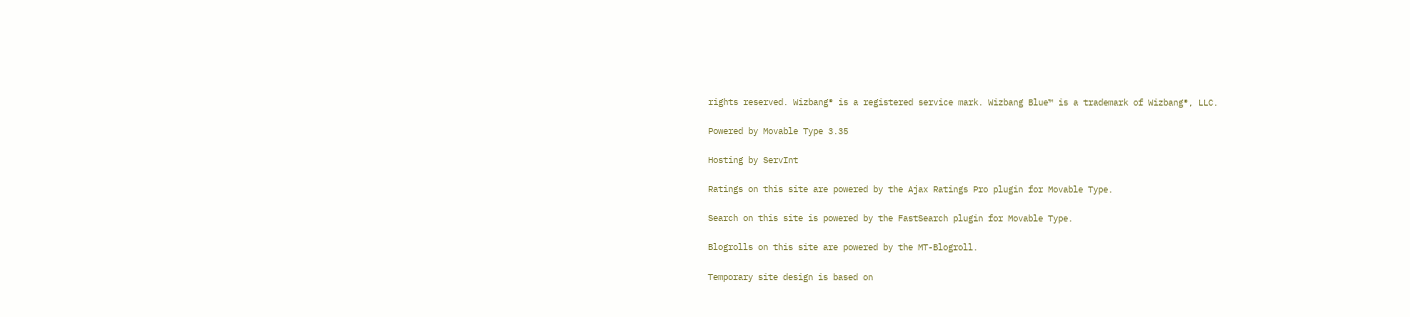rights reserved. Wizbang® is a registered service mark. Wizbang Blue™ is a trademark of Wizbang®, LLC.

Powered by Movable Type 3.35

Hosting by ServInt

Ratings on this site are powered by the Ajax Ratings Pro plugin for Movable Type.

Search on this site is powered by the FastSearch plugin for Movable Type.

Blogrolls on this site are powered by the MT-Blogroll.

Temporary site design is based on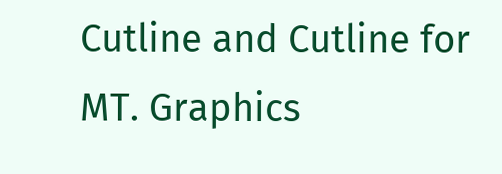Cutline and Cutline for MT. Graphics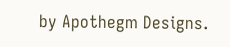by Apothegm Designs.